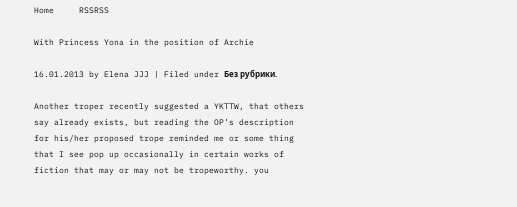Home     RSSRSS

With Princess Yona in the position of Archie

16.01.2013 by Elena JJJ | Filed under Без рубрики.

Another troper recently suggested a YKTTW, that others say already exists, but reading the OP’s description for his/her proposed trope reminded me or some thing that I see pop up occasionally in certain works of fiction that may or may not be tropeworthy. you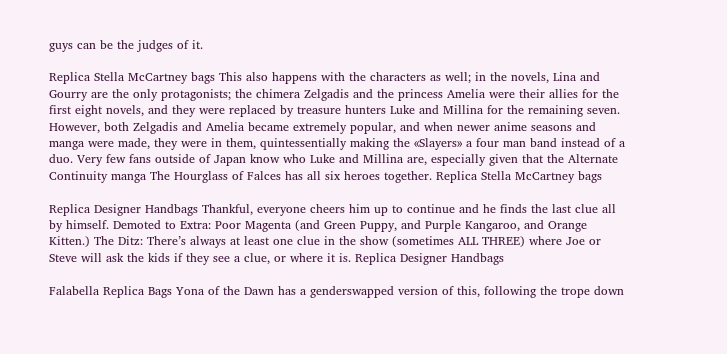guys can be the judges of it.

Replica Stella McCartney bags This also happens with the characters as well; in the novels, Lina and Gourry are the only protagonists; the chimera Zelgadis and the princess Amelia were their allies for the first eight novels, and they were replaced by treasure hunters Luke and Millina for the remaining seven. However, both Zelgadis and Amelia became extremely popular, and when newer anime seasons and manga were made, they were in them, quintessentially making the «Slayers» a four man band instead of a duo. Very few fans outside of Japan know who Luke and Millina are, especially given that the Alternate Continuity manga The Hourglass of Falces has all six heroes together. Replica Stella McCartney bags

Replica Designer Handbags Thankful, everyone cheers him up to continue and he finds the last clue all by himself. Demoted to Extra: Poor Magenta (and Green Puppy, and Purple Kangaroo, and Orange Kitten.) The Ditz: There’s always at least one clue in the show (sometimes ALL THREE) where Joe or Steve will ask the kids if they see a clue, or where it is. Replica Designer Handbags

Falabella Replica Bags Yona of the Dawn has a genderswapped version of this, following the trope down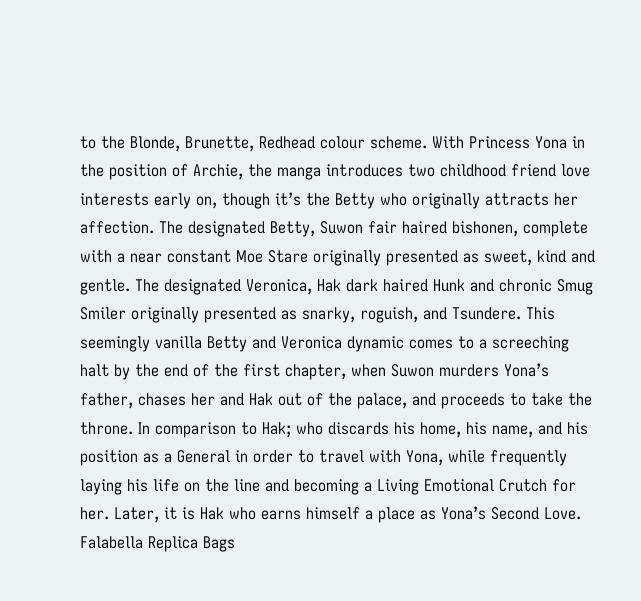to the Blonde, Brunette, Redhead colour scheme. With Princess Yona in the position of Archie, the manga introduces two childhood friend love interests early on, though it’s the Betty who originally attracts her affection. The designated Betty, Suwon fair haired bishonen, complete with a near constant Moe Stare originally presented as sweet, kind and gentle. The designated Veronica, Hak dark haired Hunk and chronic Smug Smiler originally presented as snarky, roguish, and Tsundere. This seemingly vanilla Betty and Veronica dynamic comes to a screeching halt by the end of the first chapter, when Suwon murders Yona’s father, chases her and Hak out of the palace, and proceeds to take the throne. In comparison to Hak; who discards his home, his name, and his position as a General in order to travel with Yona, while frequently laying his life on the line and becoming a Living Emotional Crutch for her. Later, it is Hak who earns himself a place as Yona’s Second Love. Falabella Replica Bags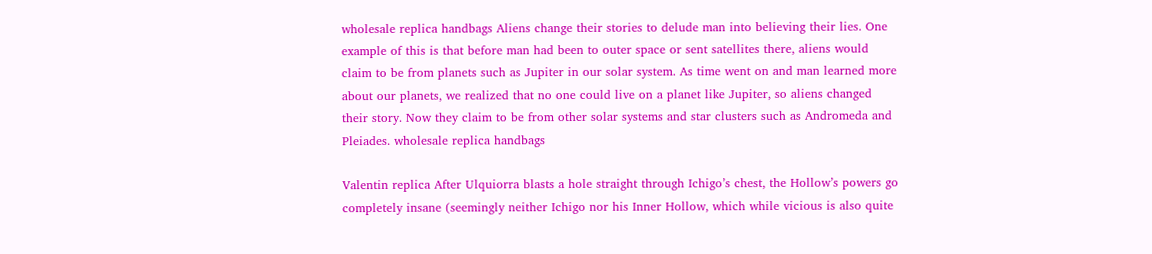wholesale replica handbags Aliens change their stories to delude man into believing their lies. One example of this is that before man had been to outer space or sent satellites there, aliens would claim to be from planets such as Jupiter in our solar system. As time went on and man learned more about our planets, we realized that no one could live on a planet like Jupiter, so aliens changed their story. Now they claim to be from other solar systems and star clusters such as Andromeda and Pleiades. wholesale replica handbags

Valentin replica After Ulquiorra blasts a hole straight through Ichigo’s chest, the Hollow’s powers go completely insane (seemingly neither Ichigo nor his Inner Hollow, which while vicious is also quite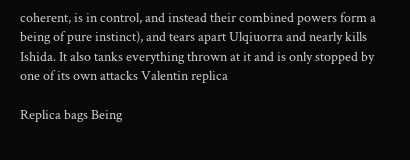coherent, is in control, and instead their combined powers form a being of pure instinct), and tears apart Ulqiuorra and nearly kills Ishida. It also tanks everything thrown at it and is only stopped by one of its own attacks Valentin replica

Replica bags Being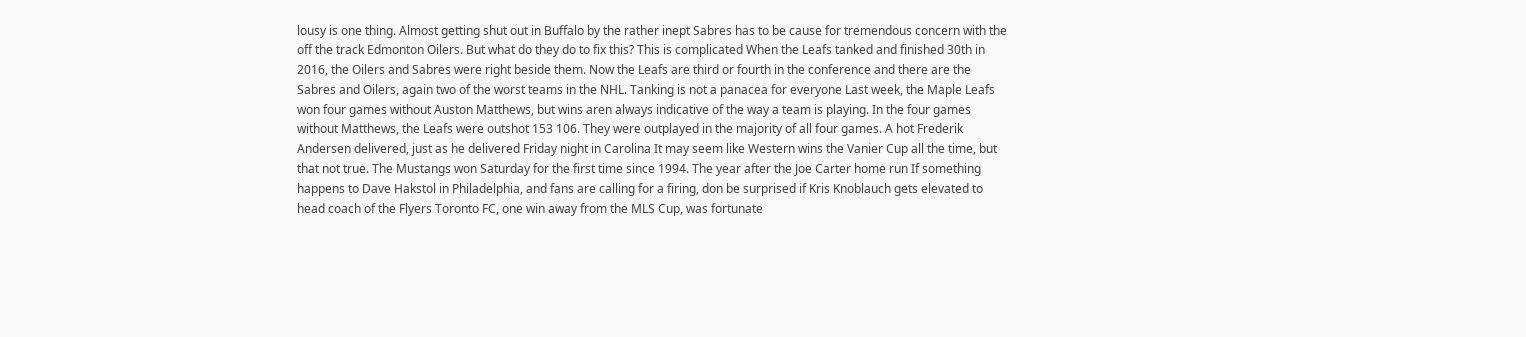lousy is one thing. Almost getting shut out in Buffalo by the rather inept Sabres has to be cause for tremendous concern with the off the track Edmonton Oilers. But what do they do to fix this? This is complicated When the Leafs tanked and finished 30th in 2016, the Oilers and Sabres were right beside them. Now the Leafs are third or fourth in the conference and there are the Sabres and Oilers, again two of the worst teams in the NHL. Tanking is not a panacea for everyone Last week, the Maple Leafs won four games without Auston Matthews, but wins aren always indicative of the way a team is playing. In the four games without Matthews, the Leafs were outshot 153 106. They were outplayed in the majority of all four games. A hot Frederik Andersen delivered, just as he delivered Friday night in Carolina It may seem like Western wins the Vanier Cup all the time, but that not true. The Mustangs won Saturday for the first time since 1994. The year after the Joe Carter home run If something happens to Dave Hakstol in Philadelphia, and fans are calling for a firing, don be surprised if Kris Knoblauch gets elevated to head coach of the Flyers Toronto FC, one win away from the MLS Cup, was fortunate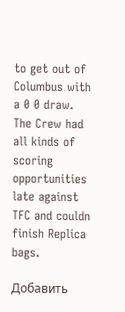to get out of Columbus with a 0 0 draw. The Crew had all kinds of scoring opportunities late against TFC and couldn finish Replica bags.

Добавить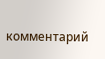комментарий